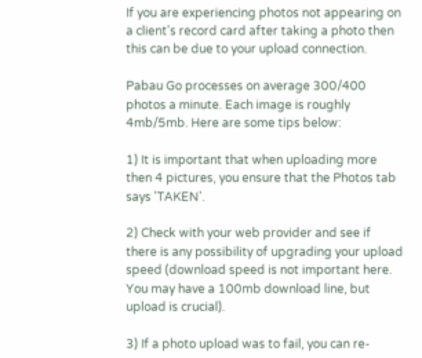If you are experiencing photos not appearing on a client's record card after taking a photo then this can be due to your upload connection.

Pabau Go processes on average 300/400 photos a minute. Each image is roughly 4mb/5mb. Here are some tips below:

1) It is important that when uploading more then 4 pictures, you ensure that the Photos tab says 'TAKEN'.

2) Check with your web provider and see if there is any possibility of upgrading your upload speed (download speed is not important here. You may have a 100mb download line, but upload is crucial).

3) If a photo upload was to fail, you can re-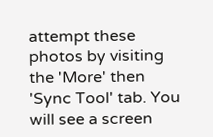attempt these photos by visiting the 'More' then 'Sync Tool' tab. You will see a screen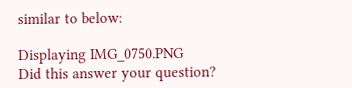similar to below:

Displaying IMG_0750.PNG
Did this answer your question?